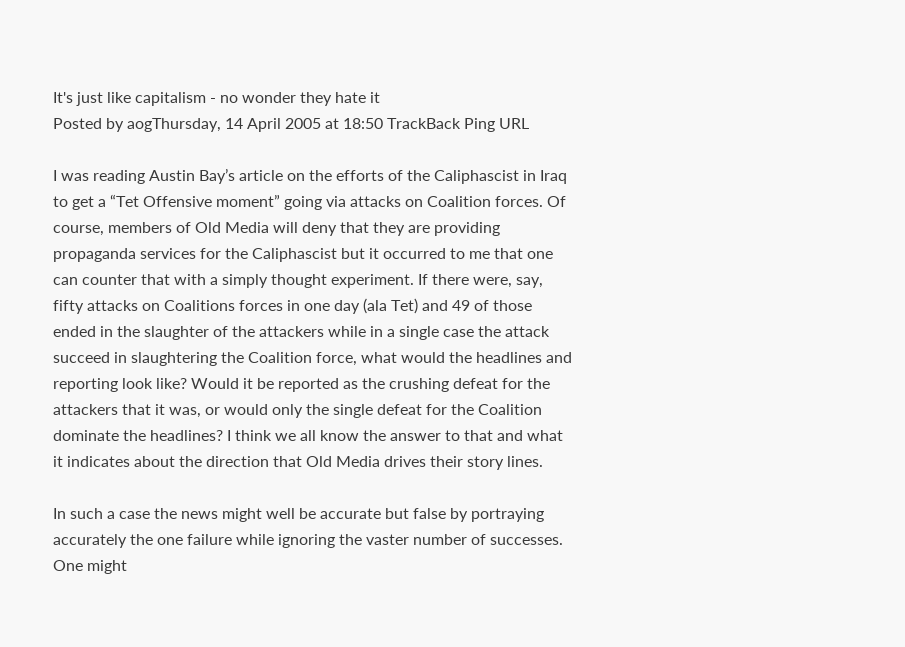It's just like capitalism - no wonder they hate it
Posted by aogThursday, 14 April 2005 at 18:50 TrackBack Ping URL

I was reading Austin Bay’s article on the efforts of the Caliphascist in Iraq to get a “Tet Offensive moment” going via attacks on Coalition forces. Of course, members of Old Media will deny that they are providing propaganda services for the Caliphascist but it occurred to me that one can counter that with a simply thought experiment. If there were, say, fifty attacks on Coalitions forces in one day (ala Tet) and 49 of those ended in the slaughter of the attackers while in a single case the attack succeed in slaughtering the Coalition force, what would the headlines and reporting look like? Would it be reported as the crushing defeat for the attackers that it was, or would only the single defeat for the Coalition dominate the headlines? I think we all know the answer to that and what it indicates about the direction that Old Media drives their story lines.

In such a case the news might well be accurate but false by portraying accurately the one failure while ignoring the vaster number of successes. One might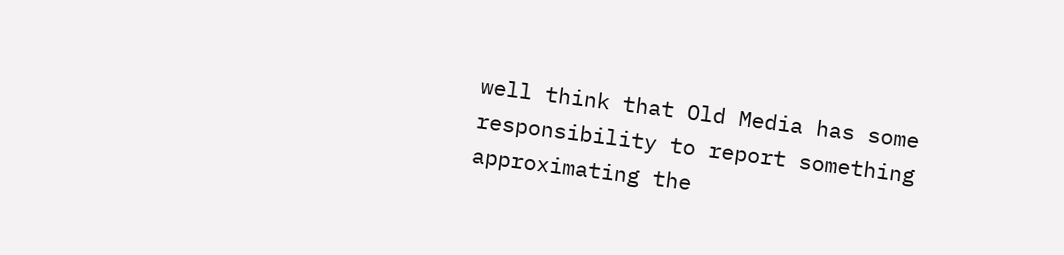well think that Old Media has some responsibility to report something approximating the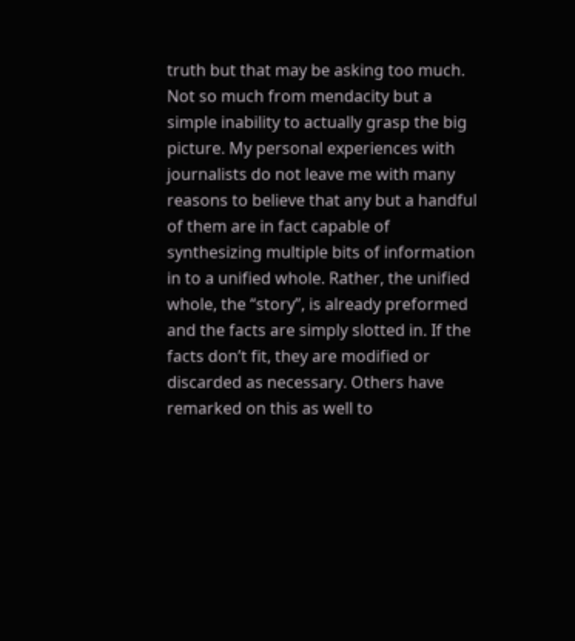truth but that may be asking too much. Not so much from mendacity but a simple inability to actually grasp the big picture. My personal experiences with journalists do not leave me with many reasons to believe that any but a handful of them are in fact capable of synthesizing multiple bits of information in to a unified whole. Rather, the unified whole, the “story”, is already preformed and the facts are simply slotted in. If the facts don’t fit, they are modified or discarded as necessary. Others have remarked on this as well to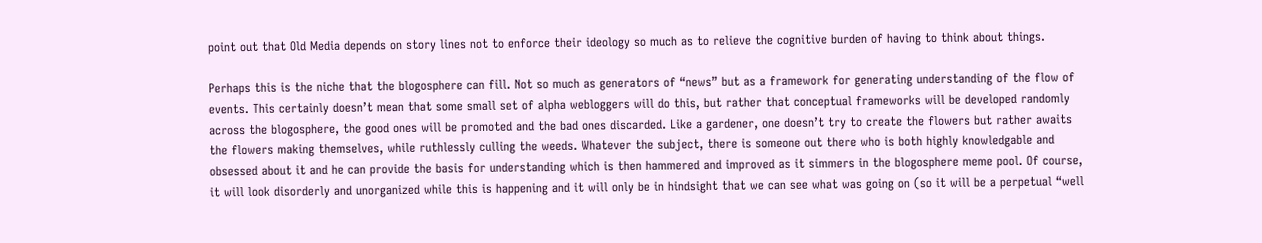point out that Old Media depends on story lines not to enforce their ideology so much as to relieve the cognitive burden of having to think about things.

Perhaps this is the niche that the blogosphere can fill. Not so much as generators of “news” but as a framework for generating understanding of the flow of events. This certainly doesn’t mean that some small set of alpha webloggers will do this, but rather that conceptual frameworks will be developed randomly across the blogosphere, the good ones will be promoted and the bad ones discarded. Like a gardener, one doesn’t try to create the flowers but rather awaits the flowers making themselves, while ruthlessly culling the weeds. Whatever the subject, there is someone out there who is both highly knowledgable and obsessed about it and he can provide the basis for understanding which is then hammered and improved as it simmers in the blogosphere meme pool. Of course, it will look disorderly and unorganized while this is happening and it will only be in hindsight that we can see what was going on (so it will be a perpetual “well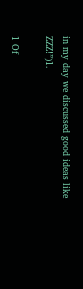in my day we discussed good ideas like ZZZ!”)1.

1 Of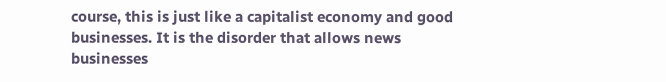course, this is just like a capitalist economy and good businesses. It is the disorder that allows news businesses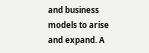and business models to arise and expand. A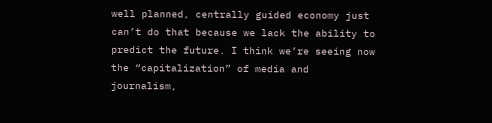well planned, centrally guided economy just can’t do that because we lack the ability to predict the future. I think we’re seeing now the “capitalization” of media and journalism,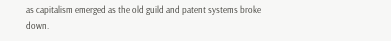as capitalism emerged as the old guild and patent systems broke down.